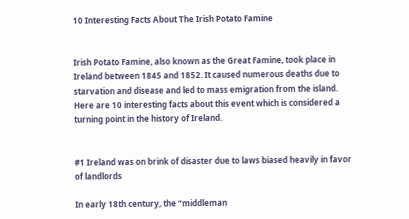10 Interesting Facts About The Irish Potato Famine


Irish Potato Famine, also known as the Great Famine, took place in Ireland between 1845 and 1852. It caused numerous deaths due to starvation and disease and led to mass emigration from the island. Here are 10 interesting facts about this event which is considered a turning point in the history of Ireland.


#1 Ireland was on brink of disaster due to laws biased heavily in favor of landlords

In early 18th century, the “middleman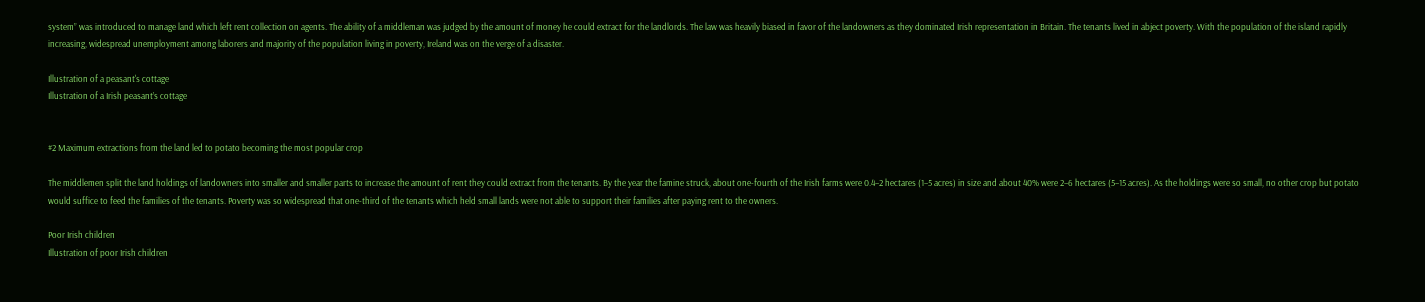system” was introduced to manage land which left rent collection on agents. The ability of a middleman was judged by the amount of money he could extract for the landlords. The law was heavily biased in favor of the landowners as they dominated Irish representation in Britain. The tenants lived in abject poverty. With the population of the island rapidly increasing, widespread unemployment among laborers and majority of the population living in poverty, Ireland was on the verge of a disaster.

Illustration of a peasant's cottage
Illustration of a Irish peasant’s cottage


#2 Maximum extractions from the land led to potato becoming the most popular crop

The middlemen split the land holdings of landowners into smaller and smaller parts to increase the amount of rent they could extract from the tenants. By the year the famine struck, about one-fourth of the Irish farms were 0.4–2 hectares (1–5 acres) in size and about 40% were 2–6 hectares (5–15 acres). As the holdings were so small, no other crop but potato would suffice to feed the families of the tenants. Poverty was so widespread that one-third of the tenants which held small lands were not able to support their families after paying rent to the owners.

Poor Irish children
Illustration of poor Irish children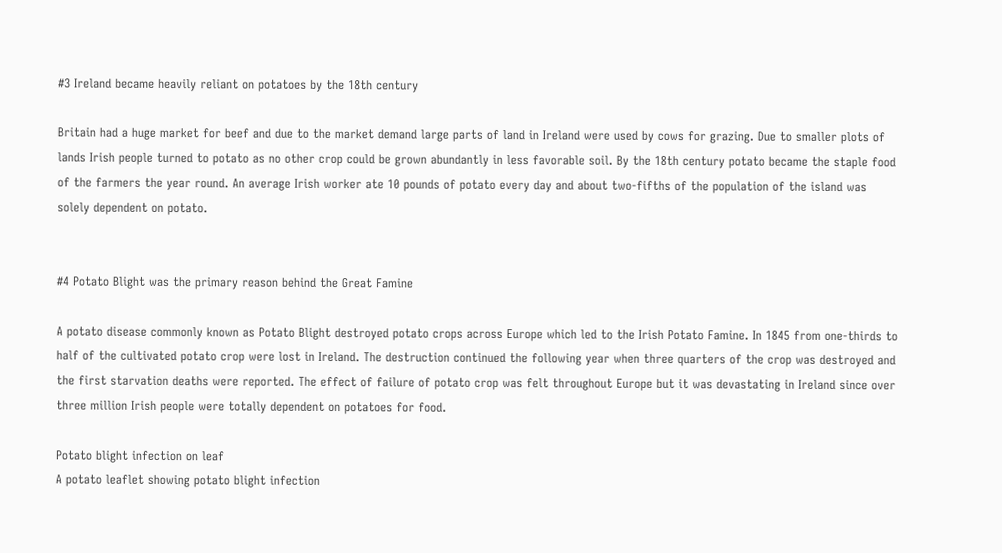#3 Ireland became heavily reliant on potatoes by the 18th century

Britain had a huge market for beef and due to the market demand large parts of land in Ireland were used by cows for grazing. Due to smaller plots of lands Irish people turned to potato as no other crop could be grown abundantly in less favorable soil. By the 18th century potato became the staple food of the farmers the year round. An average Irish worker ate 10 pounds of potato every day and about two-fifths of the population of the island was solely dependent on potato.


#4 Potato Blight was the primary reason behind the Great Famine

A potato disease commonly known as Potato Blight destroyed potato crops across Europe which led to the Irish Potato Famine. In 1845 from one-thirds to half of the cultivated potato crop were lost in Ireland. The destruction continued the following year when three quarters of the crop was destroyed and the first starvation deaths were reported. The effect of failure of potato crop was felt throughout Europe but it was devastating in Ireland since over three million Irish people were totally dependent on potatoes for food.

Potato blight infection on leaf
A potato leaflet showing potato blight infection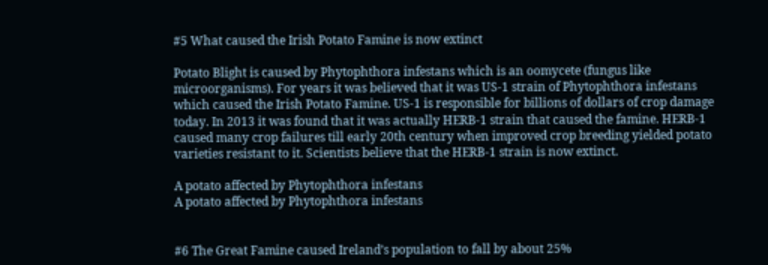#5 What caused the Irish Potato Famine is now extinct

Potato Blight is caused by Phytophthora infestans which is an oomycete (fungus like microorganisms). For years it was believed that it was US-1 strain of Phytophthora infestans which caused the Irish Potato Famine. US-1 is responsible for billions of dollars of crop damage today. In 2013 it was found that it was actually HERB-1 strain that caused the famine. HERB-1 caused many crop failures till early 20th century when improved crop breeding yielded potato varieties resistant to it. Scientists believe that the HERB-1 strain is now extinct.

A potato affected by Phytophthora infestans
A potato affected by Phytophthora infestans


#6 The Great Famine caused Ireland’s population to fall by about 25%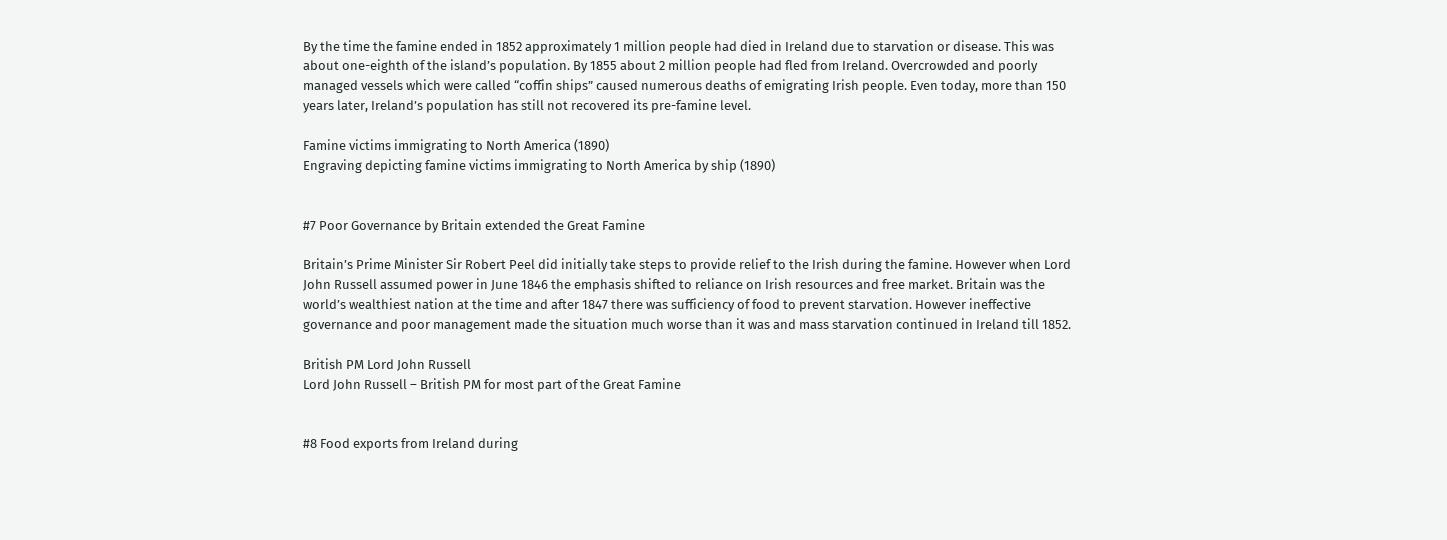By the time the famine ended in 1852 approximately 1 million people had died in Ireland due to starvation or disease. This was about one-eighth of the island’s population. By 1855 about 2 million people had fled from Ireland. Overcrowded and poorly managed vessels which were called “coffin ships” caused numerous deaths of emigrating Irish people. Even today, more than 150 years later, Ireland’s population has still not recovered its pre-famine level.

Famine victims immigrating to North America (1890)
Engraving depicting famine victims immigrating to North America by ship (1890)


#7 Poor Governance by Britain extended the Great Famine

Britain’s Prime Minister Sir Robert Peel did initially take steps to provide relief to the Irish during the famine. However when Lord John Russell assumed power in June 1846 the emphasis shifted to reliance on Irish resources and free market. Britain was the world’s wealthiest nation at the time and after 1847 there was sufficiency of food to prevent starvation. However ineffective governance and poor management made the situation much worse than it was and mass starvation continued in Ireland till 1852.

British PM Lord John Russell
Lord John Russell – British PM for most part of the Great Famine


#8 Food exports from Ireland during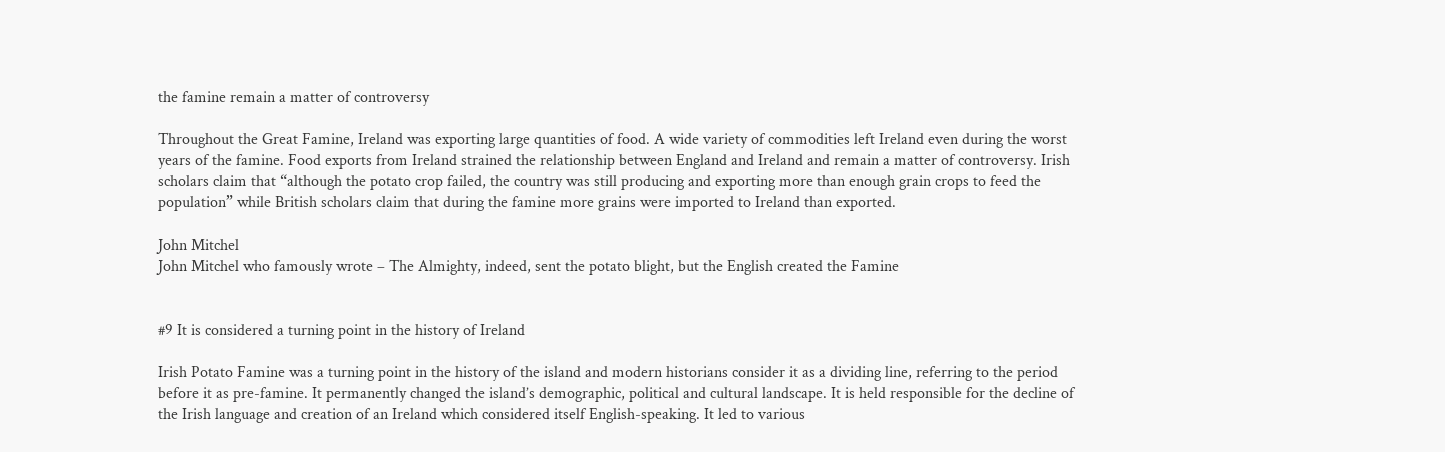the famine remain a matter of controversy

Throughout the Great Famine, Ireland was exporting large quantities of food. A wide variety of commodities left Ireland even during the worst years of the famine. Food exports from Ireland strained the relationship between England and Ireland and remain a matter of controversy. Irish scholars claim that “although the potato crop failed, the country was still producing and exporting more than enough grain crops to feed the population” while British scholars claim that during the famine more grains were imported to Ireland than exported.

John Mitchel
John Mitchel who famously wrote – The Almighty, indeed, sent the potato blight, but the English created the Famine


#9 It is considered a turning point in the history of Ireland

Irish Potato Famine was a turning point in the history of the island and modern historians consider it as a dividing line, referring to the period before it as pre-famine. It permanently changed the island’s demographic, political and cultural landscape. It is held responsible for the decline of the Irish language and creation of an Ireland which considered itself English-speaking. It led to various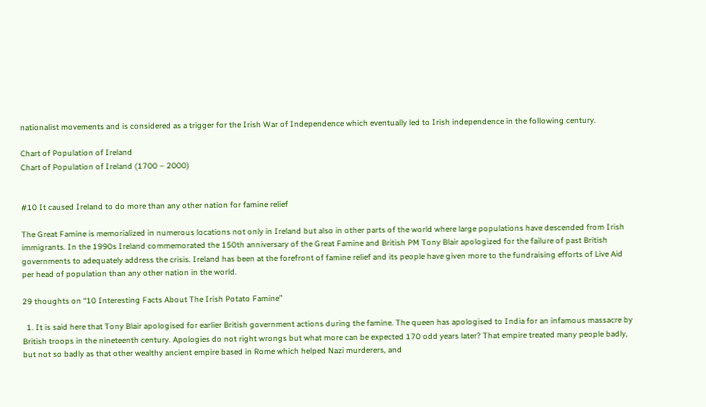nationalist movements and is considered as a trigger for the Irish War of Independence which eventually led to Irish independence in the following century.

Chart of Population of Ireland
Chart of Population of Ireland (1700 – 2000)


#10 It caused Ireland to do more than any other nation for famine relief

The Great Famine is memorialized in numerous locations not only in Ireland but also in other parts of the world where large populations have descended from Irish immigrants. In the 1990s Ireland commemorated the 150th anniversary of the Great Famine and British PM Tony Blair apologized for the failure of past British governments to adequately address the crisis. Ireland has been at the forefront of famine relief and its people have given more to the fundraising efforts of Live Aid per head of population than any other nation in the world.

29 thoughts on “10 Interesting Facts About The Irish Potato Famine”

  1. It is said here that Tony Blair apologised for earlier British government actions during the famine. The queen has apologised to India for an infamous massacre by British troops in the nineteenth century. Apologies do not right wrongs but what more can be expected 170 odd years later? That empire treated many people badly, but not so badly as that other wealthy ancient empire based in Rome which helped Nazi murderers, and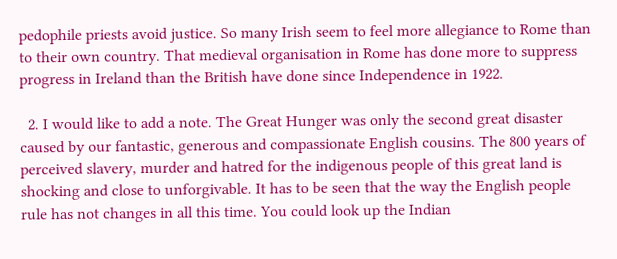pedophile priests avoid justice. So many Irish seem to feel more allegiance to Rome than to their own country. That medieval organisation in Rome has done more to suppress progress in Ireland than the British have done since Independence in 1922.

  2. I would like to add a note. The Great Hunger was only the second great disaster caused by our fantastic, generous and compassionate English cousins. The 800 years of perceived slavery, murder and hatred for the indigenous people of this great land is shocking and close to unforgivable. It has to be seen that the way the English people rule has not changes in all this time. You could look up the Indian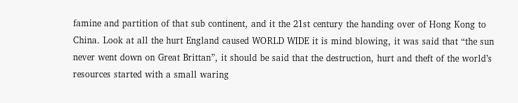famine and partition of that sub continent, and it the 21st century the handing over of Hong Kong to China. Look at all the hurt England caused WORLD WIDE it is mind blowing, it was said that “the sun never went down on Great Brittan”, it should be said that the destruction, hurt and theft of the world’s resources started with a small waring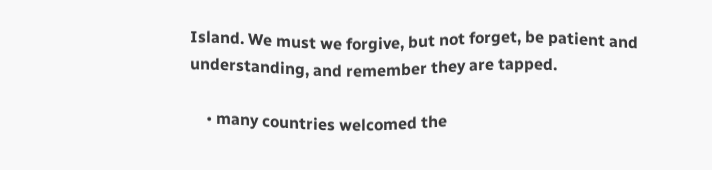Island. We must we forgive, but not forget, be patient and understanding, and remember they are tapped.

    • many countries welcomed the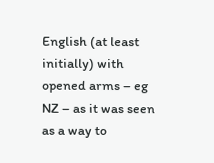English (at least initially) with opened arms – eg NZ – as it was seen as a way to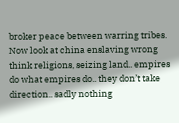broker peace between warring tribes. Now look at china enslaving wrong think religions, seizing land.. empires do what empires do.. they don’t take direction.. sadly nothing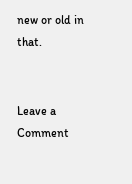new or old in that.


Leave a Comment